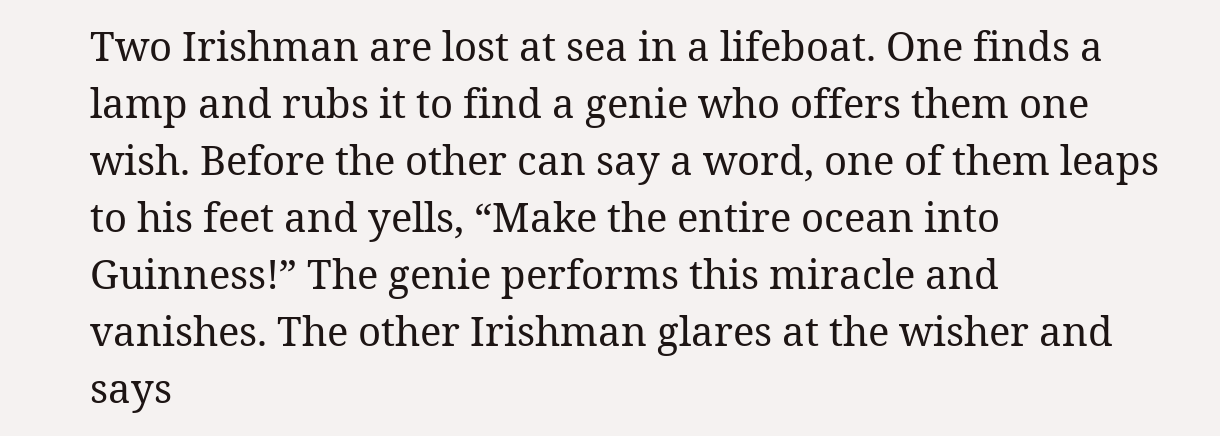Two Irishman are lost at sea in a lifeboat. One finds a lamp and rubs it to find a genie who offers them one wish. Before the other can say a word, one of them leaps to his feet and yells, “Make the entire ocean into Guinness!” The genie performs this miracle and vanishes. The other Irishman glares at the wisher and says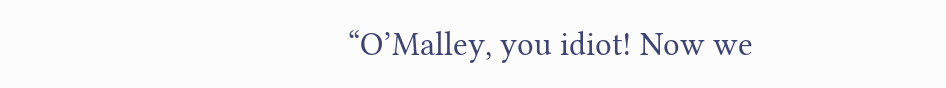“O’Malley, you idiot! Now we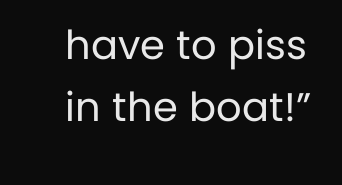have to piss in the boat!”